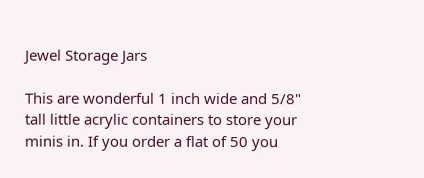Jewel Storage Jars

This are wonderful 1 inch wide and 5/8" tall little acrylic containers to store your minis in. If you order a flat of 50 you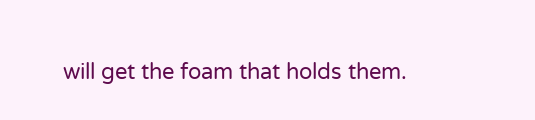will get the foam that holds them.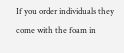If you order individuals they come with the foam in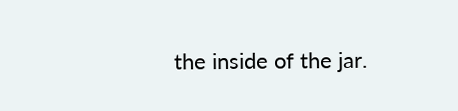the inside of the jar.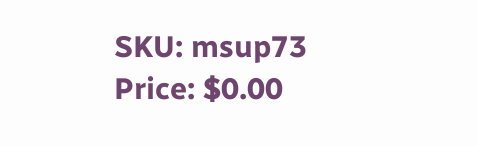SKU: msup73
Price: $0.00